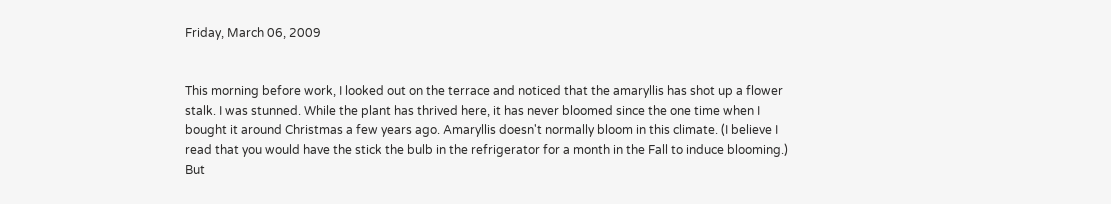Friday, March 06, 2009


This morning before work, I looked out on the terrace and noticed that the amaryllis has shot up a flower stalk. I was stunned. While the plant has thrived here, it has never bloomed since the one time when I bought it around Christmas a few years ago. Amaryllis doesn't normally bloom in this climate. (I believe I read that you would have the stick the bulb in the refrigerator for a month in the Fall to induce blooming.) But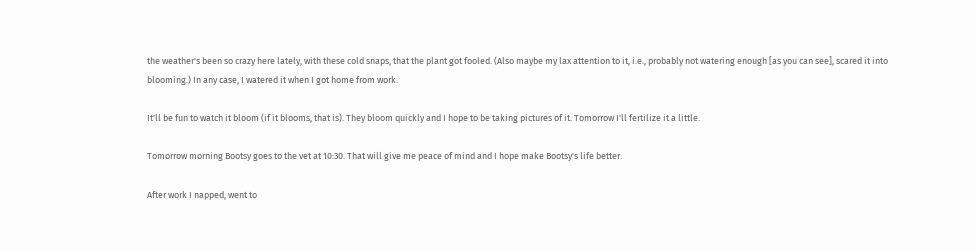the weather's been so crazy here lately, with these cold snaps, that the plant got fooled. (Also maybe my lax attention to it, i.e., probably not watering enough [as you can see], scared it into blooming.) In any case, I watered it when I got home from work.

It'll be fun to watch it bloom (if it blooms, that is). They bloom quickly and I hope to be taking pictures of it. Tomorrow I'll fertilize it a little.

Tomorrow morning Bootsy goes to the vet at 10:30. That will give me peace of mind and I hope make Bootsy's life better.

After work I napped, went to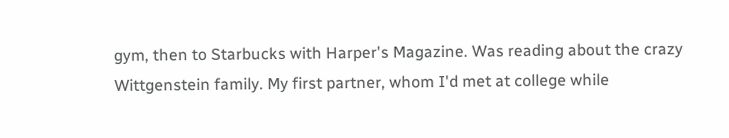gym, then to Starbucks with Harper's Magazine. Was reading about the crazy Wittgenstein family. My first partner, whom I'd met at college while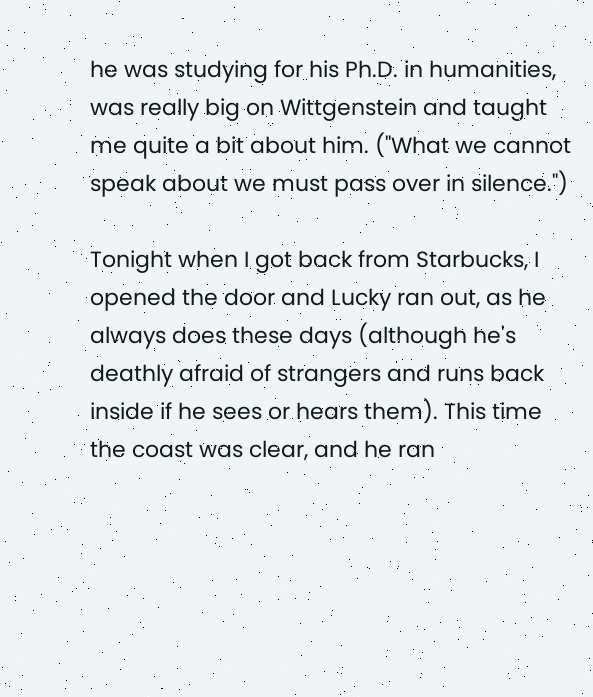he was studying for his Ph.D. in humanities, was really big on Wittgenstein and taught me quite a bit about him. ("What we cannot speak about we must pass over in silence.")

Tonight when I got back from Starbucks, I opened the door and Lucky ran out, as he always does these days (although he's deathly afraid of strangers and runs back inside if he sees or hears them). This time the coast was clear, and he ran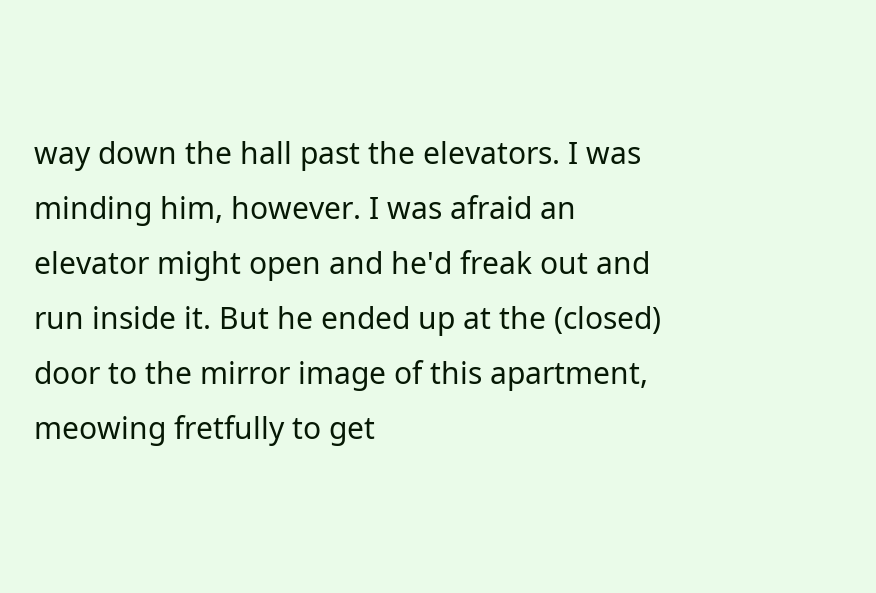way down the hall past the elevators. I was minding him, however. I was afraid an elevator might open and he'd freak out and run inside it. But he ended up at the (closed) door to the mirror image of this apartment, meowing fretfully to get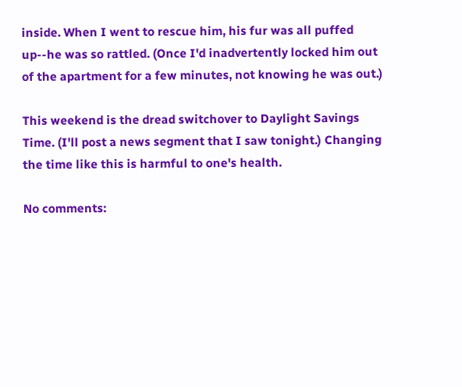inside. When I went to rescue him, his fur was all puffed up--he was so rattled. (Once I'd inadvertently locked him out of the apartment for a few minutes, not knowing he was out.)

This weekend is the dread switchover to Daylight Savings Time. (I'll post a news segment that I saw tonight.) Changing the time like this is harmful to one's health.

No comments: